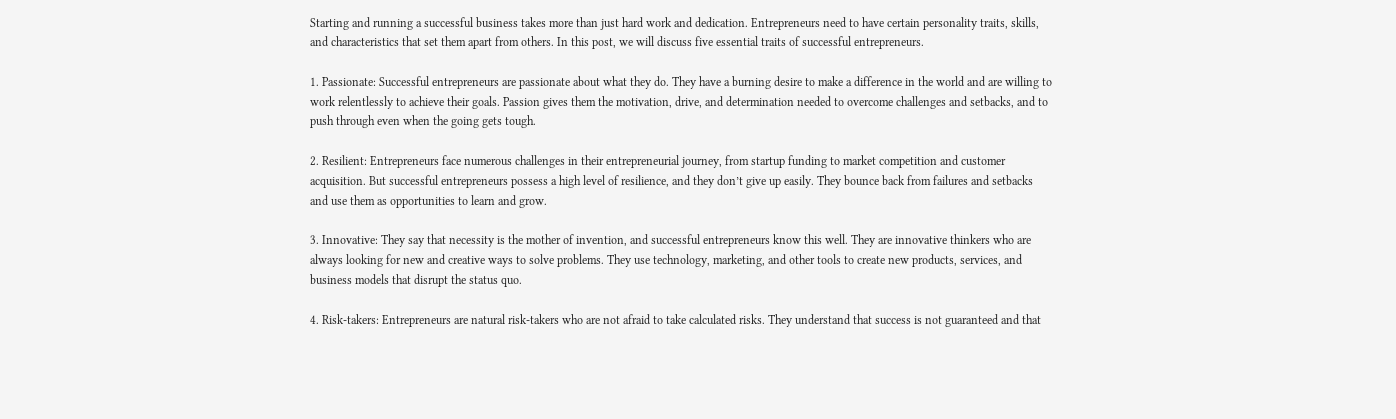Starting and running a successful business takes more than just hard work and dedication. Entrepreneurs need to have certain personality traits, skills, and characteristics that set them apart from others. In this post, we will discuss five essential traits of successful entrepreneurs.

1. Passionate: Successful entrepreneurs are passionate about what they do. They have a burning desire to make a difference in the world and are willing to work relentlessly to achieve their goals. Passion gives them the motivation, drive, and determination needed to overcome challenges and setbacks, and to push through even when the going gets tough.

2. Resilient: Entrepreneurs face numerous challenges in their entrepreneurial journey, from startup funding to market competition and customer acquisition. But successful entrepreneurs possess a high level of resilience, and they don’t give up easily. They bounce back from failures and setbacks and use them as opportunities to learn and grow.

3. Innovative: They say that necessity is the mother of invention, and successful entrepreneurs know this well. They are innovative thinkers who are always looking for new and creative ways to solve problems. They use technology, marketing, and other tools to create new products, services, and business models that disrupt the status quo.

4. Risk-takers: Entrepreneurs are natural risk-takers who are not afraid to take calculated risks. They understand that success is not guaranteed and that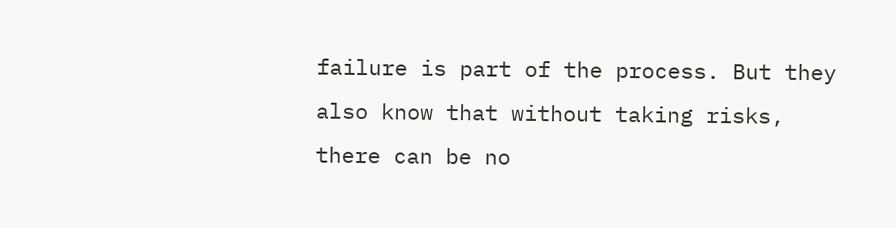failure is part of the process. But they also know that without taking risks, there can be no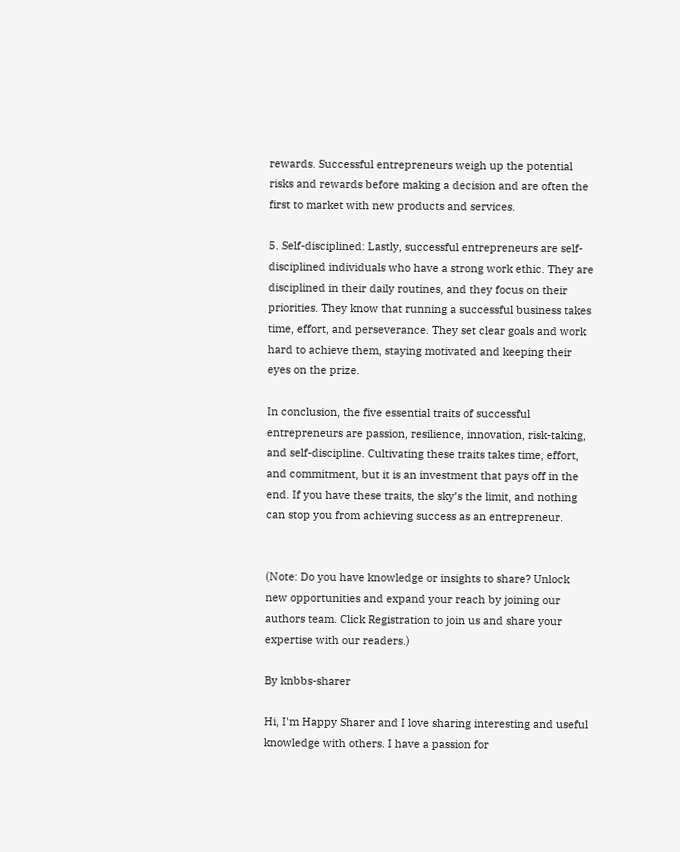rewards. Successful entrepreneurs weigh up the potential risks and rewards before making a decision and are often the first to market with new products and services.

5. Self-disciplined: Lastly, successful entrepreneurs are self-disciplined individuals who have a strong work ethic. They are disciplined in their daily routines, and they focus on their priorities. They know that running a successful business takes time, effort, and perseverance. They set clear goals and work hard to achieve them, staying motivated and keeping their eyes on the prize.

In conclusion, the five essential traits of successful entrepreneurs are passion, resilience, innovation, risk-taking, and self-discipline. Cultivating these traits takes time, effort, and commitment, but it is an investment that pays off in the end. If you have these traits, the sky’s the limit, and nothing can stop you from achieving success as an entrepreneur.


(Note: Do you have knowledge or insights to share? Unlock new opportunities and expand your reach by joining our authors team. Click Registration to join us and share your expertise with our readers.)

By knbbs-sharer

Hi, I'm Happy Sharer and I love sharing interesting and useful knowledge with others. I have a passion for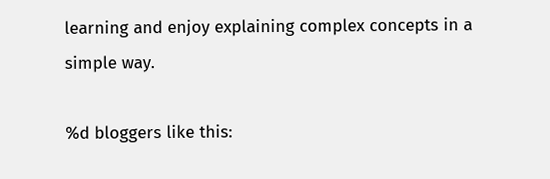learning and enjoy explaining complex concepts in a simple way.

%d bloggers like this: